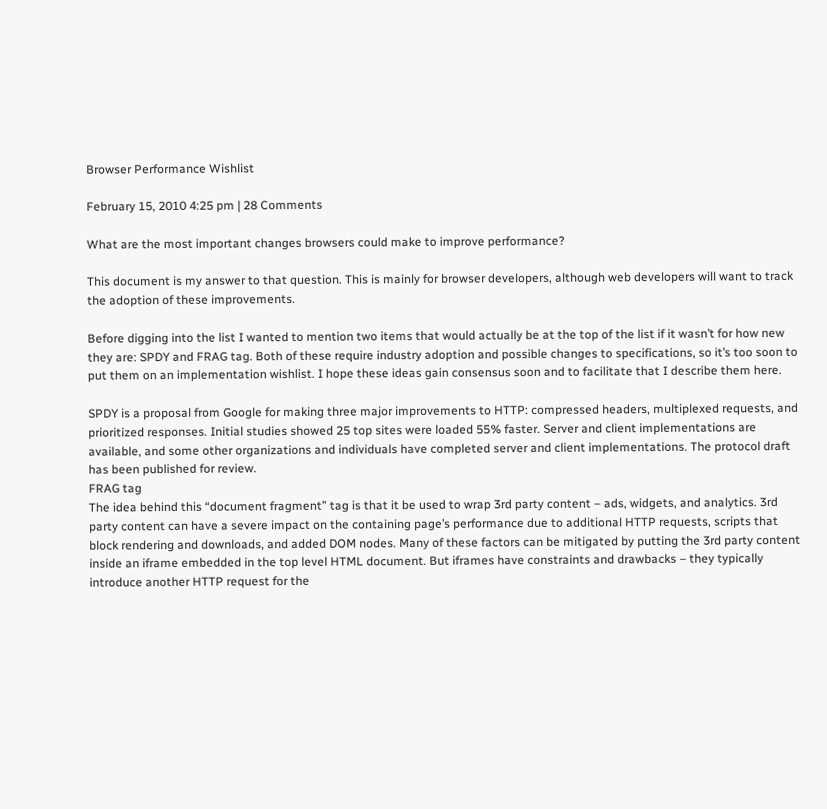Browser Performance Wishlist

February 15, 2010 4:25 pm | 28 Comments

What are the most important changes browsers could make to improve performance?

This document is my answer to that question. This is mainly for browser developers, although web developers will want to track the adoption of these improvements.

Before digging into the list I wanted to mention two items that would actually be at the top of the list if it wasn’t for how new they are: SPDY and FRAG tag. Both of these require industry adoption and possible changes to specifications, so it’s too soon to put them on an implementation wishlist. I hope these ideas gain consensus soon and to facilitate that I describe them here.

SPDY is a proposal from Google for making three major improvements to HTTP: compressed headers, multiplexed requests, and prioritized responses. Initial studies showed 25 top sites were loaded 55% faster. Server and client implementations are available, and some other organizations and individuals have completed server and client implementations. The protocol draft has been published for review.
FRAG tag
The idea behind this “document fragment” tag is that it be used to wrap 3rd party content – ads, widgets, and analytics. 3rd party content can have a severe impact on the containing page’s performance due to additional HTTP requests, scripts that block rendering and downloads, and added DOM nodes. Many of these factors can be mitigated by putting the 3rd party content inside an iframe embedded in the top level HTML document. But iframes have constraints and drawbacks – they typically introduce another HTTP request for the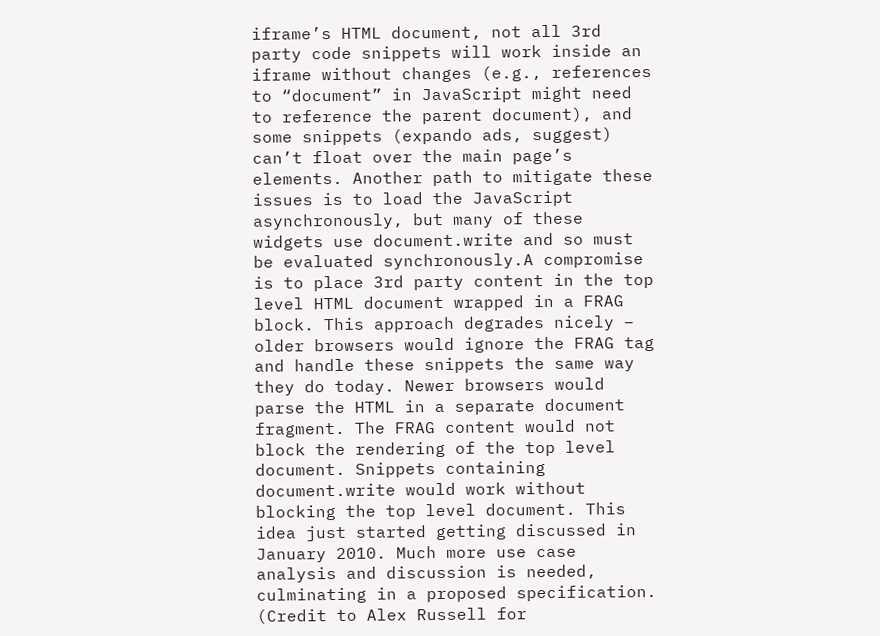iframe’s HTML document, not all 3rd party code snippets will work inside an iframe without changes (e.g., references to “document” in JavaScript might need to reference the parent document), and some snippets (expando ads, suggest) can’t float over the main page’s elements. Another path to mitigate these issues is to load the JavaScript asynchronously, but many of these widgets use document.write and so must be evaluated synchronously.A compromise is to place 3rd party content in the top level HTML document wrapped in a FRAG block. This approach degrades nicely – older browsers would ignore the FRAG tag and handle these snippets the same way they do today. Newer browsers would parse the HTML in a separate document fragment. The FRAG content would not block the rendering of the top level document. Snippets containing document.write would work without blocking the top level document. This idea just started getting discussed in January 2010. Much more use case analysis and discussion is needed, culminating in a proposed specification. (Credit to Alex Russell for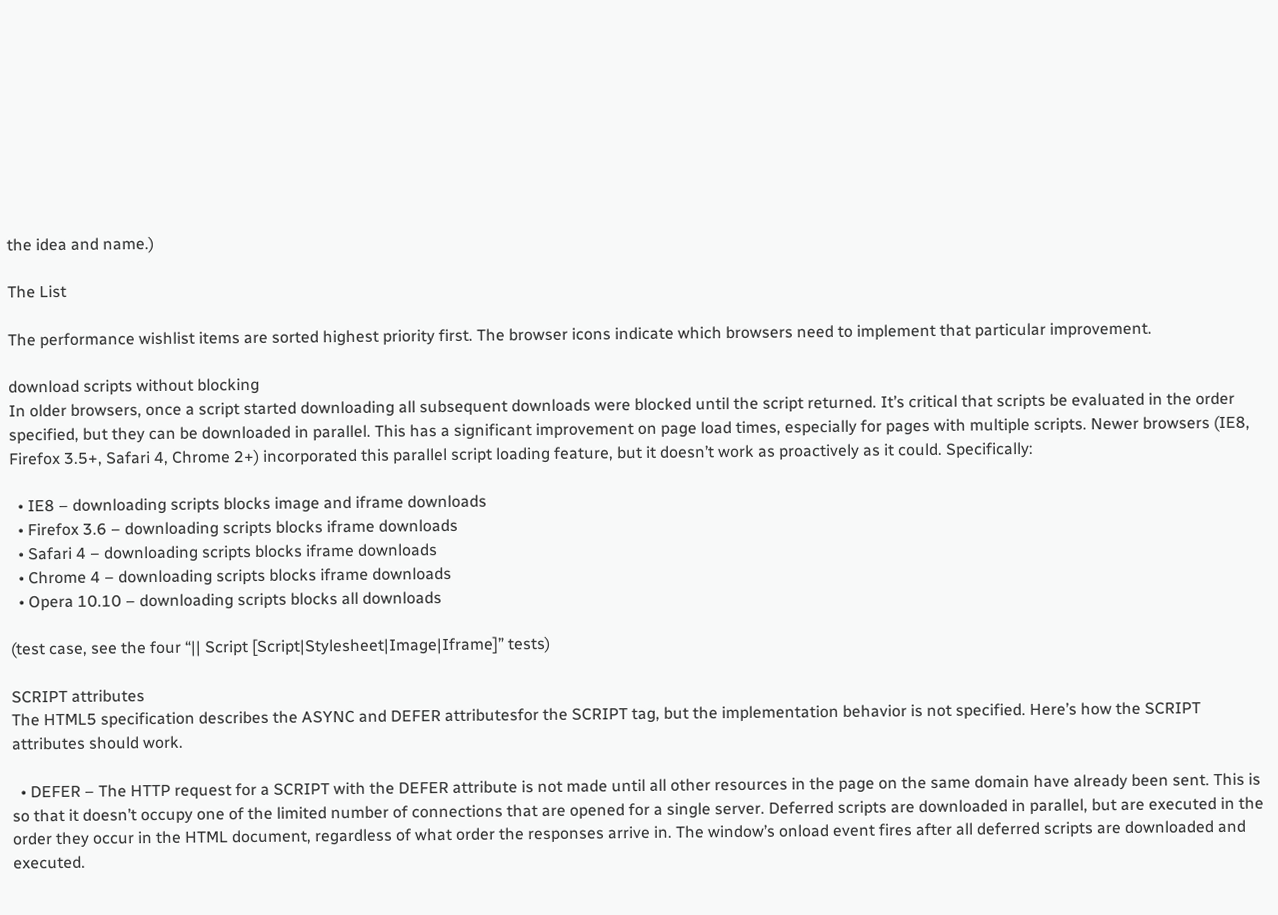the idea and name.)

The List

The performance wishlist items are sorted highest priority first. The browser icons indicate which browsers need to implement that particular improvement.

download scripts without blocking
In older browsers, once a script started downloading all subsequent downloads were blocked until the script returned. It’s critical that scripts be evaluated in the order specified, but they can be downloaded in parallel. This has a significant improvement on page load times, especially for pages with multiple scripts. Newer browsers (IE8, Firefox 3.5+, Safari 4, Chrome 2+) incorporated this parallel script loading feature, but it doesn’t work as proactively as it could. Specifically:

  • IE8 – downloading scripts blocks image and iframe downloads
  • Firefox 3.6 – downloading scripts blocks iframe downloads
  • Safari 4 – downloading scripts blocks iframe downloads
  • Chrome 4 – downloading scripts blocks iframe downloads
  • Opera 10.10 – downloading scripts blocks all downloads

(test case, see the four “|| Script [Script|Stylesheet|Image|Iframe]” tests)

SCRIPT attributes
The HTML5 specification describes the ASYNC and DEFER attributesfor the SCRIPT tag, but the implementation behavior is not specified. Here’s how the SCRIPT attributes should work.

  • DEFER – The HTTP request for a SCRIPT with the DEFER attribute is not made until all other resources in the page on the same domain have already been sent. This is so that it doesn’t occupy one of the limited number of connections that are opened for a single server. Deferred scripts are downloaded in parallel, but are executed in the order they occur in the HTML document, regardless of what order the responses arrive in. The window’s onload event fires after all deferred scripts are downloaded and executed.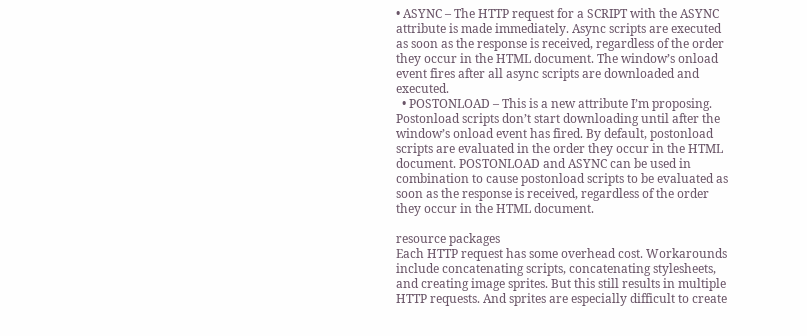• ASYNC – The HTTP request for a SCRIPT with the ASYNC attribute is made immediately. Async scripts are executed as soon as the response is received, regardless of the order they occur in the HTML document. The window’s onload event fires after all async scripts are downloaded and executed.
  • POSTONLOAD – This is a new attribute I’m proposing. Postonload scripts don’t start downloading until after the window’s onload event has fired. By default, postonload scripts are evaluated in the order they occur in the HTML document. POSTONLOAD and ASYNC can be used in combination to cause postonload scripts to be evaluated as soon as the response is received, regardless of the order they occur in the HTML document.

resource packages
Each HTTP request has some overhead cost. Workarounds include concatenating scripts, concatenating stylesheets, and creating image sprites. But this still results in multiple HTTP requests. And sprites are especially difficult to create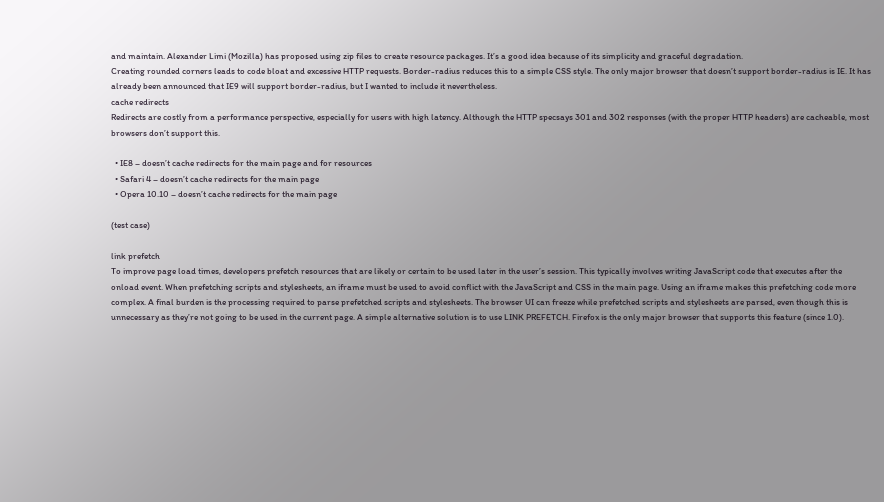and maintain. Alexander Limi (Mozilla) has proposed using zip files to create resource packages. It’s a good idea because of its simplicity and graceful degradation.
Creating rounded corners leads to code bloat and excessive HTTP requests. Border-radius reduces this to a simple CSS style. The only major browser that doesn’t support border-radius is IE. It has already been announced that IE9 will support border-radius, but I wanted to include it nevertheless.
cache redirects
Redirects are costly from a performance perspective, especially for users with high latency. Although the HTTP specsays 301 and 302 responses (with the proper HTTP headers) are cacheable, most browsers don’t support this.

  • IE8 – doesn’t cache redirects for the main page and for resources
  • Safari 4 – doesn’t cache redirects for the main page
  • Opera 10.10 – doesn’t cache redirects for the main page

(test case)

link prefetch
To improve page load times, developers prefetch resources that are likely or certain to be used later in the user’s session. This typically involves writing JavaScript code that executes after the onload event. When prefetching scripts and stylesheets, an iframe must be used to avoid conflict with the JavaScript and CSS in the main page. Using an iframe makes this prefetching code more complex. A final burden is the processing required to parse prefetched scripts and stylesheets. The browser UI can freeze while prefetched scripts and stylesheets are parsed, even though this is unnecessary as they’re not going to be used in the current page. A simple alternative solution is to use LINK PREFETCH. Firefox is the only major browser that supports this feature (since 1.0).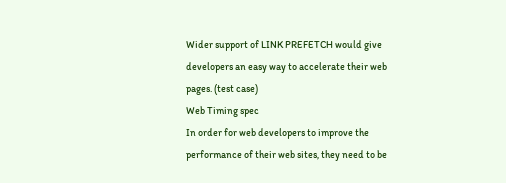Wider support of LINK PREFETCH would give developers an easy way to accelerate their web pages. (test case)
Web Timing spec
In order for web developers to improve the performance of their web sites, they need to be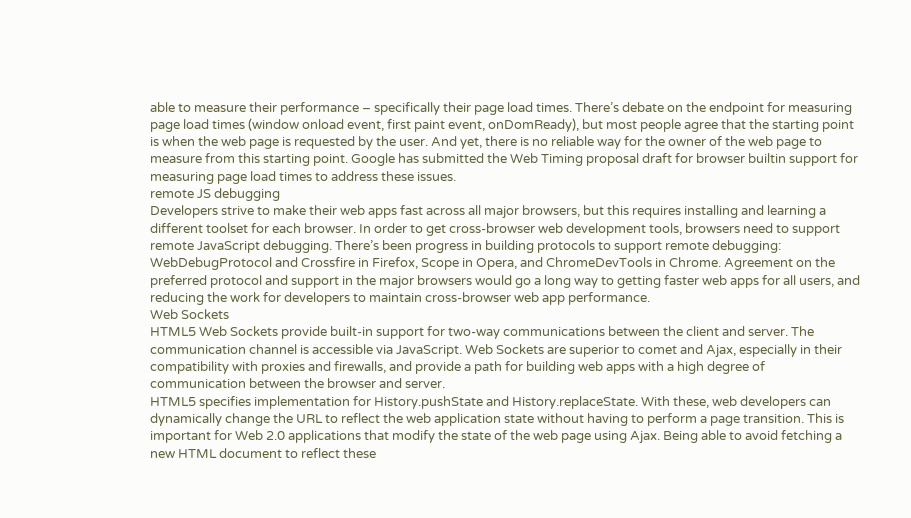able to measure their performance – specifically their page load times. There’s debate on the endpoint for measuring page load times (window onload event, first paint event, onDomReady), but most people agree that the starting point is when the web page is requested by the user. And yet, there is no reliable way for the owner of the web page to measure from this starting point. Google has submitted the Web Timing proposal draft for browser builtin support for measuring page load times to address these issues.
remote JS debugging
Developers strive to make their web apps fast across all major browsers, but this requires installing and learning a different toolset for each browser. In order to get cross-browser web development tools, browsers need to support remote JavaScript debugging. There’s been progress in building protocols to support remote debugging: WebDebugProtocol and Crossfire in Firefox, Scope in Opera, and ChromeDevTools in Chrome. Agreement on the preferred protocol and support in the major browsers would go a long way to getting faster web apps for all users, and reducing the work for developers to maintain cross-browser web app performance.
Web Sockets
HTML5 Web Sockets provide built-in support for two-way communications between the client and server. The communication channel is accessible via JavaScript. Web Sockets are superior to comet and Ajax, especially in their compatibility with proxies and firewalls, and provide a path for building web apps with a high degree of communication between the browser and server.
HTML5 specifies implementation for History.pushState and History.replaceState. With these, web developers can dynamically change the URL to reflect the web application state without having to perform a page transition. This is important for Web 2.0 applications that modify the state of the web page using Ajax. Being able to avoid fetching a new HTML document to reflect these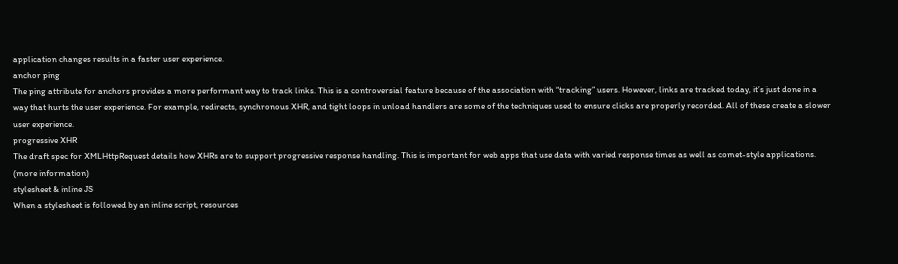application changes results in a faster user experience.
anchor ping
The ping attribute for anchors provides a more performant way to track links. This is a controversial feature because of the association with “tracking” users. However, links are tracked today, it’s just done in a way that hurts the user experience. For example, redirects, synchronous XHR, and tight loops in unload handlers are some of the techniques used to ensure clicks are properly recorded. All of these create a slower user experience.
progressive XHR
The draft spec for XMLHttpRequest details how XHRs are to support progressive response handling. This is important for web apps that use data with varied response times as well as comet-style applications. (more information)
stylesheet & inline JS
When a stylesheet is followed by an inline script, resources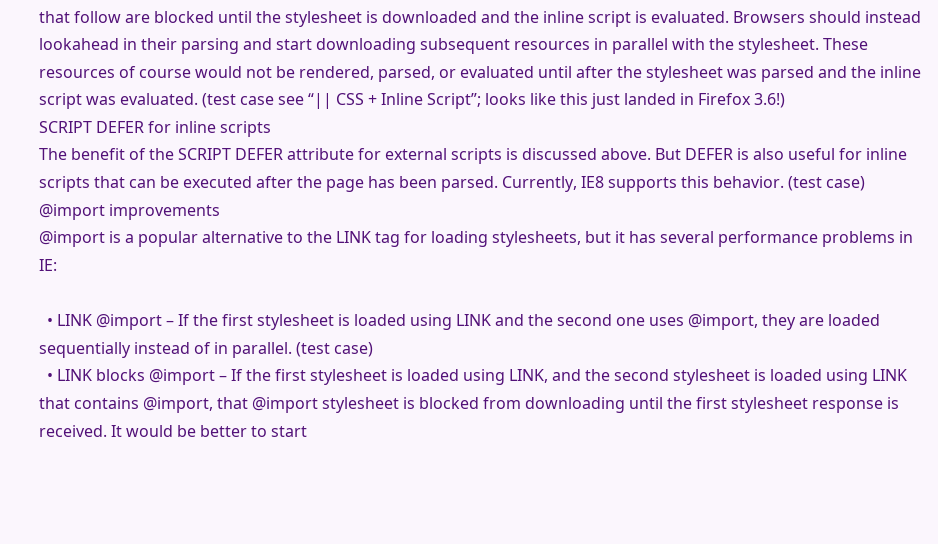that follow are blocked until the stylesheet is downloaded and the inline script is evaluated. Browsers should instead lookahead in their parsing and start downloading subsequent resources in parallel with the stylesheet. These resources of course would not be rendered, parsed, or evaluated until after the stylesheet was parsed and the inline script was evaluated. (test case see “|| CSS + Inline Script”; looks like this just landed in Firefox 3.6!)
SCRIPT DEFER for inline scripts
The benefit of the SCRIPT DEFER attribute for external scripts is discussed above. But DEFER is also useful for inline scripts that can be executed after the page has been parsed. Currently, IE8 supports this behavior. (test case)
@import improvements
@import is a popular alternative to the LINK tag for loading stylesheets, but it has several performance problems in IE:

  • LINK @import – If the first stylesheet is loaded using LINK and the second one uses @import, they are loaded sequentially instead of in parallel. (test case)
  • LINK blocks @import – If the first stylesheet is loaded using LINK, and the second stylesheet is loaded using LINK that contains @import, that @import stylesheet is blocked from downloading until the first stylesheet response is received. It would be better to start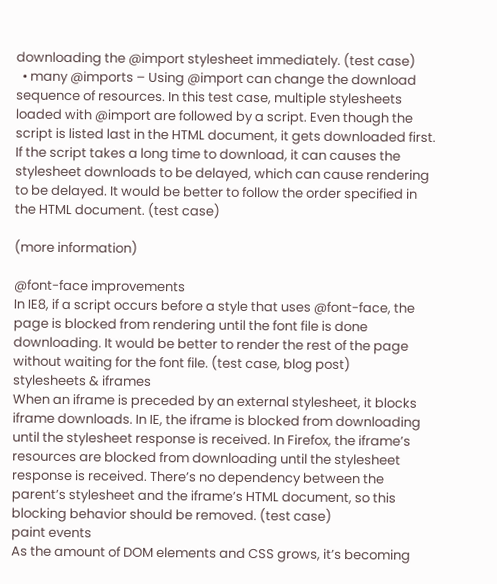downloading the @import stylesheet immediately. (test case)
  • many @imports – Using @import can change the download sequence of resources. In this test case, multiple stylesheets loaded with @import are followed by a script. Even though the script is listed last in the HTML document, it gets downloaded first. If the script takes a long time to download, it can causes the stylesheet downloads to be delayed, which can cause rendering to be delayed. It would be better to follow the order specified in the HTML document. (test case)

(more information)

@font-face improvements
In IE8, if a script occurs before a style that uses @font-face, the page is blocked from rendering until the font file is done downloading. It would be better to render the rest of the page without waiting for the font file. (test case, blog post)
stylesheets & iframes
When an iframe is preceded by an external stylesheet, it blocks iframe downloads. In IE, the iframe is blocked from downloading until the stylesheet response is received. In Firefox, the iframe’s resources are blocked from downloading until the stylesheet response is received. There’s no dependency between the parent’s stylesheet and the iframe’s HTML document, so this blocking behavior should be removed. (test case)
paint events
As the amount of DOM elements and CSS grows, it’s becoming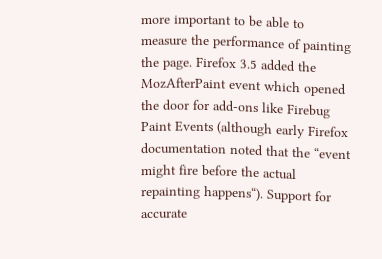more important to be able to measure the performance of painting the page. Firefox 3.5 added the MozAfterPaint event which opened the door for add-ons like Firebug Paint Events (although early Firefox documentation noted that the “event might fire before the actual repainting happens“). Support for accurate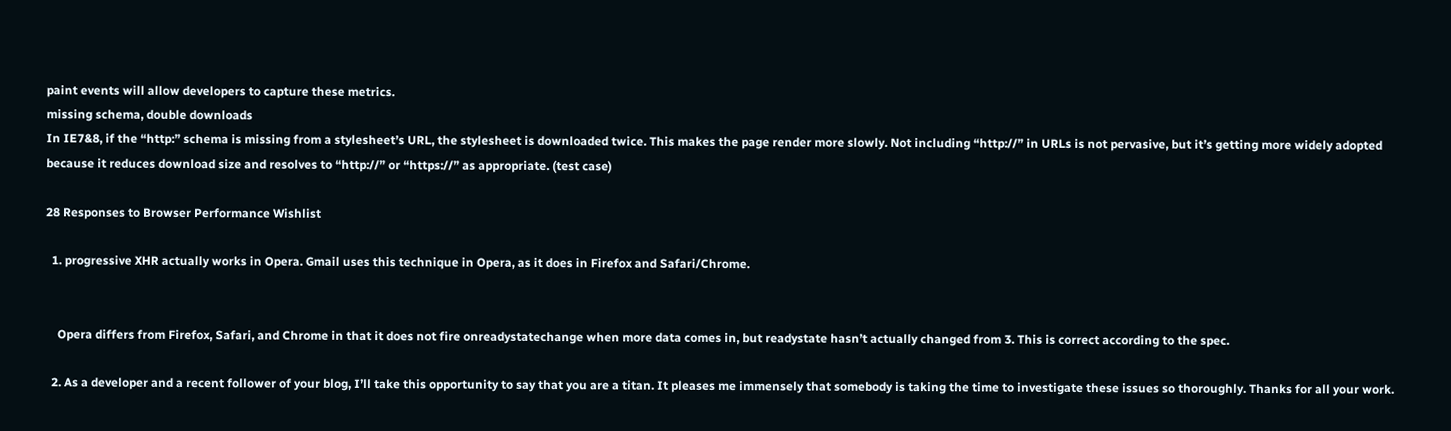paint events will allow developers to capture these metrics.
missing schema, double downloads
In IE7&8, if the “http:” schema is missing from a stylesheet’s URL, the stylesheet is downloaded twice. This makes the page render more slowly. Not including “http://” in URLs is not pervasive, but it’s getting more widely adopted because it reduces download size and resolves to “http://” or “https://” as appropriate. (test case)

28 Responses to Browser Performance Wishlist

  1. progressive XHR actually works in Opera. Gmail uses this technique in Opera, as it does in Firefox and Safari/Chrome.


    Opera differs from Firefox, Safari, and Chrome in that it does not fire onreadystatechange when more data comes in, but readystate hasn’t actually changed from 3. This is correct according to the spec.

  2. As a developer and a recent follower of your blog, I’ll take this opportunity to say that you are a titan. It pleases me immensely that somebody is taking the time to investigate these issues so thoroughly. Thanks for all your work.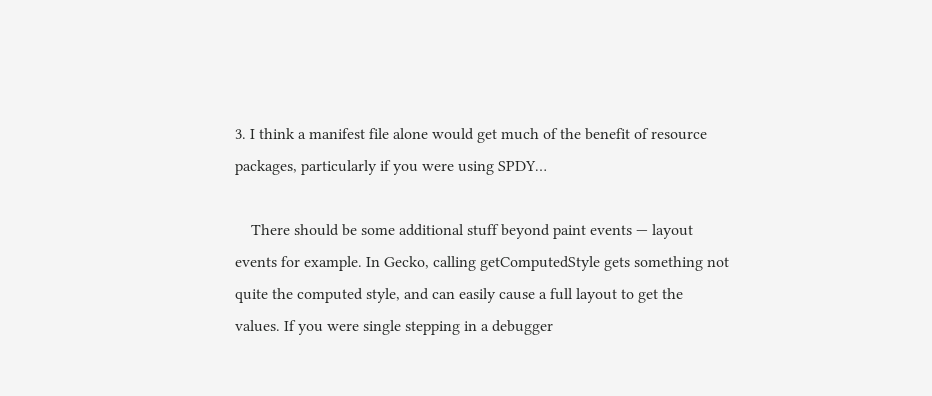3. I think a manifest file alone would get much of the benefit of resource packages, particularly if you were using SPDY…

    There should be some additional stuff beyond paint events — layout events for example. In Gecko, calling getComputedStyle gets something not quite the computed style, and can easily cause a full layout to get the values. If you were single stepping in a debugger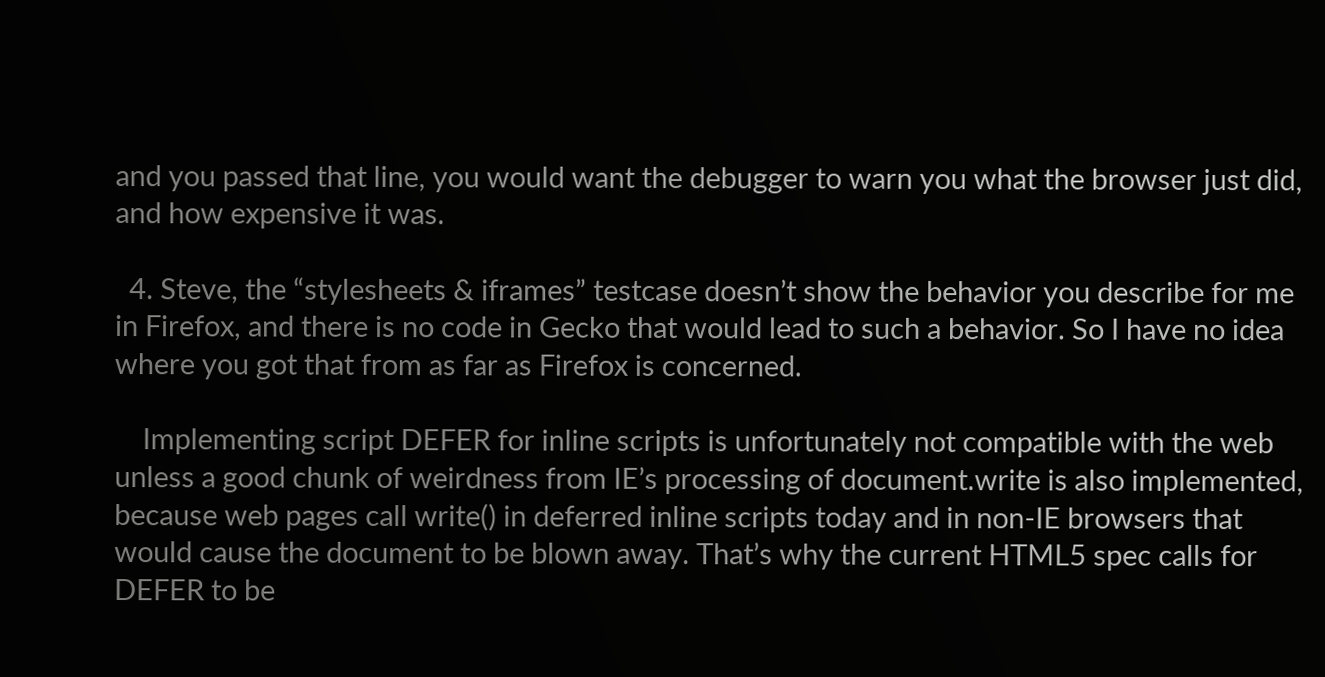and you passed that line, you would want the debugger to warn you what the browser just did, and how expensive it was.

  4. Steve, the “stylesheets & iframes” testcase doesn’t show the behavior you describe for me in Firefox, and there is no code in Gecko that would lead to such a behavior. So I have no idea where you got that from as far as Firefox is concerned.

    Implementing script DEFER for inline scripts is unfortunately not compatible with the web unless a good chunk of weirdness from IE’s processing of document.write is also implemented, because web pages call write() in deferred inline scripts today and in non-IE browsers that would cause the document to be blown away. That’s why the current HTML5 spec calls for DEFER to be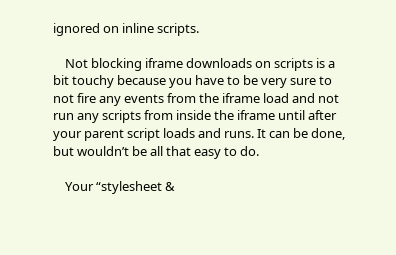ignored on inline scripts.

    Not blocking iframe downloads on scripts is a bit touchy because you have to be very sure to not fire any events from the iframe load and not run any scripts from inside the iframe until after your parent script loads and runs. It can be done, but wouldn’t be all that easy to do.

    Your “stylesheet &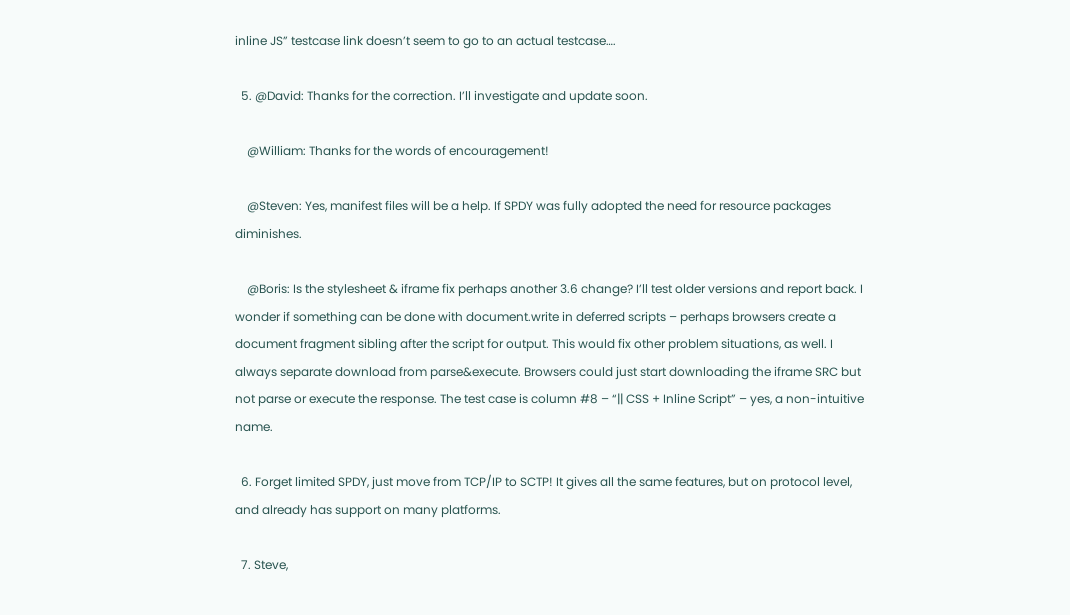inline JS” testcase link doesn’t seem to go to an actual testcase….

  5. @David: Thanks for the correction. I’ll investigate and update soon.

    @William: Thanks for the words of encouragement!

    @Steven: Yes, manifest files will be a help. If SPDY was fully adopted the need for resource packages diminishes.

    @Boris: Is the stylesheet & iframe fix perhaps another 3.6 change? I’ll test older versions and report back. I wonder if something can be done with document.write in deferred scripts – perhaps browsers create a document fragment sibling after the script for output. This would fix other problem situations, as well. I always separate download from parse&execute. Browsers could just start downloading the iframe SRC but not parse or execute the response. The test case is column #8 – “|| CSS + Inline Script” – yes, a non-intuitive name.

  6. Forget limited SPDY, just move from TCP/IP to SCTP! It gives all the same features, but on protocol level, and already has support on many platforms.

  7. Steve,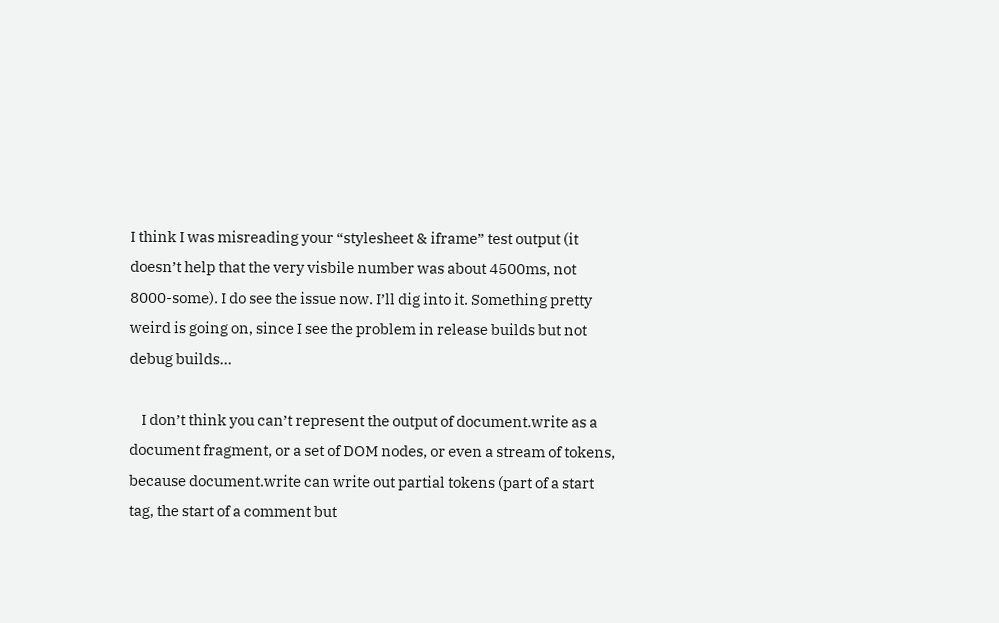I think I was misreading your “stylesheet & iframe” test output (it doesn’t help that the very visbile number was about 4500ms, not 8000-some). I do see the issue now. I’ll dig into it. Something pretty weird is going on, since I see the problem in release builds but not debug builds…

    I don’t think you can’t represent the output of document.write as a document fragment, or a set of DOM nodes, or even a stream of tokens, because document.write can write out partial tokens (part of a start tag, the start of a comment but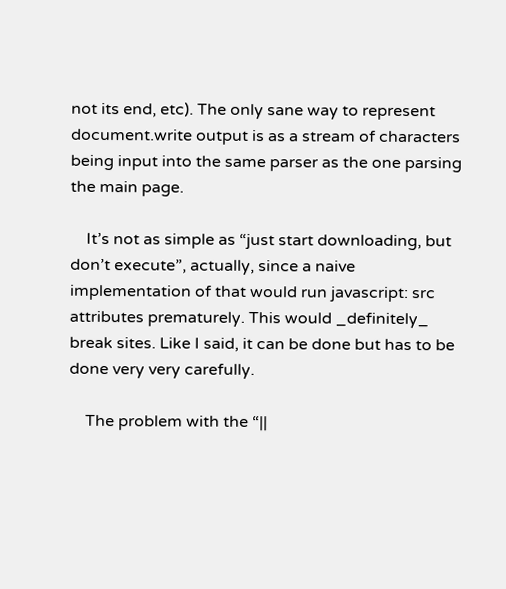not its end, etc). The only sane way to represent document.write output is as a stream of characters being input into the same parser as the one parsing the main page.

    It’s not as simple as “just start downloading, but don’t execute”, actually, since a naive implementation of that would run javascript: src attributes prematurely. This would _definitely_ break sites. Like I said, it can be done but has to be done very very carefully.

    The problem with the “||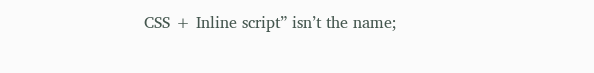CSS + Inline script” isn’t the name;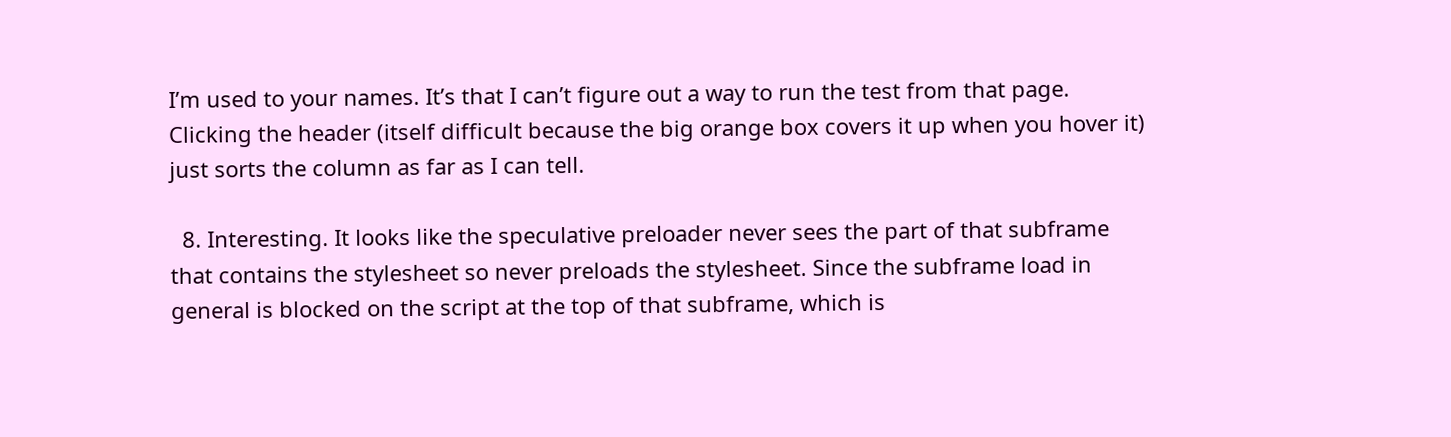I’m used to your names. It’s that I can’t figure out a way to run the test from that page. Clicking the header (itself difficult because the big orange box covers it up when you hover it) just sorts the column as far as I can tell.

  8. Interesting. It looks like the speculative preloader never sees the part of that subframe that contains the stylesheet so never preloads the stylesheet. Since the subframe load in general is blocked on the script at the top of that subframe, which is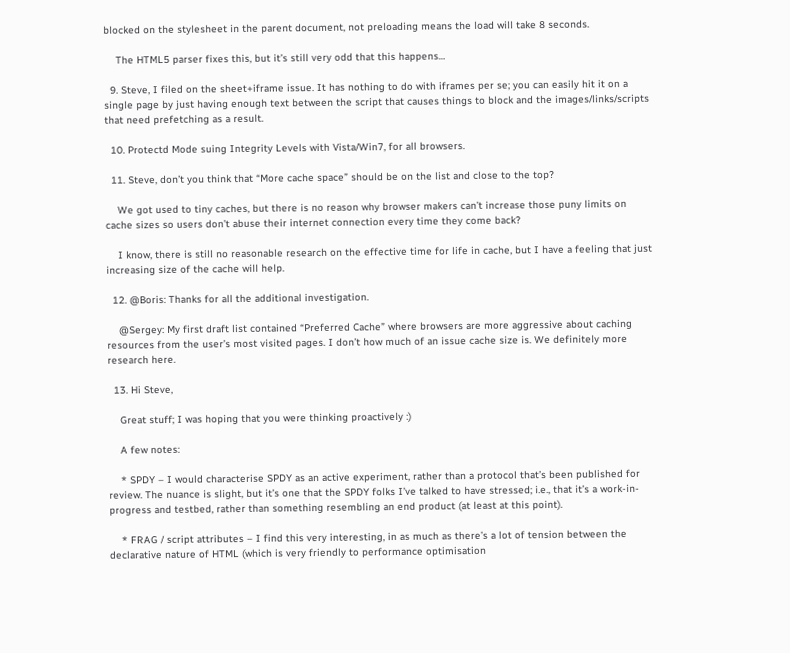blocked on the stylesheet in the parent document, not preloading means the load will take 8 seconds.

    The HTML5 parser fixes this, but it’s still very odd that this happens…

  9. Steve, I filed on the sheet+iframe issue. It has nothing to do with iframes per se; you can easily hit it on a single page by just having enough text between the script that causes things to block and the images/links/scripts that need prefetching as a result.

  10. Protectd Mode suing Integrity Levels with Vista/Win7, for all browsers.

  11. Steve, don’t you think that “More cache space” should be on the list and close to the top?

    We got used to tiny caches, but there is no reason why browser makers can’t increase those puny limits on cache sizes so users don’t abuse their internet connection every time they come back?

    I know, there is still no reasonable research on the effective time for life in cache, but I have a feeling that just increasing size of the cache will help.

  12. @Boris: Thanks for all the additional investigation.

    @Sergey: My first draft list contained “Preferred Cache” where browsers are more aggressive about caching resources from the user’s most visited pages. I don’t how much of an issue cache size is. We definitely more research here.

  13. Hi Steve,

    Great stuff; I was hoping that you were thinking proactively :)

    A few notes:

    * SPDY – I would characterise SPDY as an active experiment, rather than a protocol that’s been published for review. The nuance is slight, but it’s one that the SPDY folks I’ve talked to have stressed; i.e., that it’s a work-in-progress and testbed, rather than something resembling an end product (at least at this point).

    * FRAG / script attributes – I find this very interesting, in as much as there’s a lot of tension between the declarative nature of HTML (which is very friendly to performance optimisation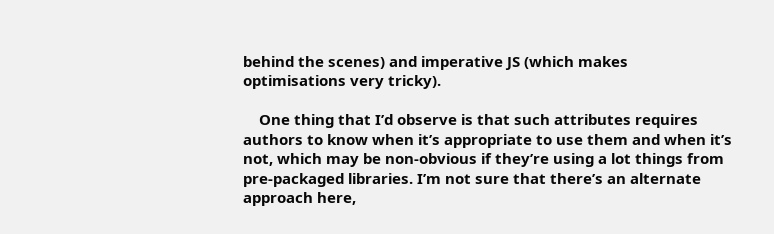behind the scenes) and imperative JS (which makes optimisations very tricky).

    One thing that I’d observe is that such attributes requires authors to know when it’s appropriate to use them and when it’s not, which may be non-obvious if they’re using a lot things from pre-packaged libraries. I’m not sure that there’s an alternate approach here,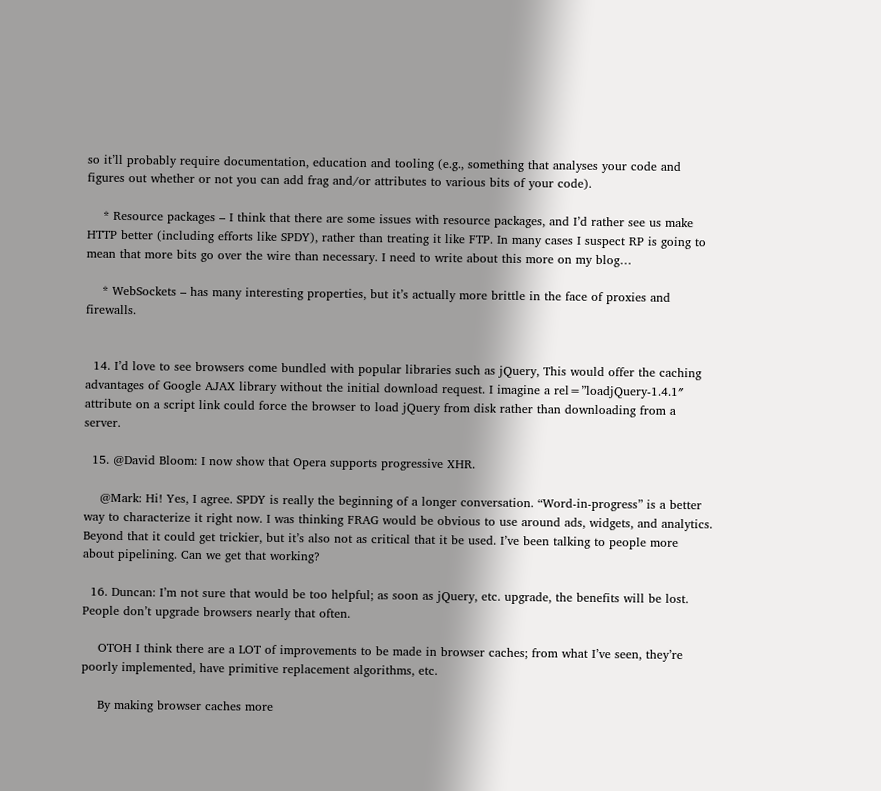so it’ll probably require documentation, education and tooling (e.g., something that analyses your code and figures out whether or not you can add frag and/or attributes to various bits of your code).

    * Resource packages – I think that there are some issues with resource packages, and I’d rather see us make HTTP better (including efforts like SPDY), rather than treating it like FTP. In many cases I suspect RP is going to mean that more bits go over the wire than necessary. I need to write about this more on my blog…

    * WebSockets – has many interesting properties, but it’s actually more brittle in the face of proxies and firewalls.


  14. I’d love to see browsers come bundled with popular libraries such as jQuery, This would offer the caching advantages of Google AJAX library without the initial download request. I imagine a rel=”loadjQuery-1.4.1″ attribute on a script link could force the browser to load jQuery from disk rather than downloading from a server.

  15. @David Bloom: I now show that Opera supports progressive XHR.

    @Mark: Hi! Yes, I agree. SPDY is really the beginning of a longer conversation. “Word-in-progress” is a better way to characterize it right now. I was thinking FRAG would be obvious to use around ads, widgets, and analytics. Beyond that it could get trickier, but it’s also not as critical that it be used. I’ve been talking to people more about pipelining. Can we get that working?

  16. Duncan: I’m not sure that would be too helpful; as soon as jQuery, etc. upgrade, the benefits will be lost. People don’t upgrade browsers nearly that often.

    OTOH I think there are a LOT of improvements to be made in browser caches; from what I’ve seen, they’re poorly implemented, have primitive replacement algorithms, etc.

    By making browser caches more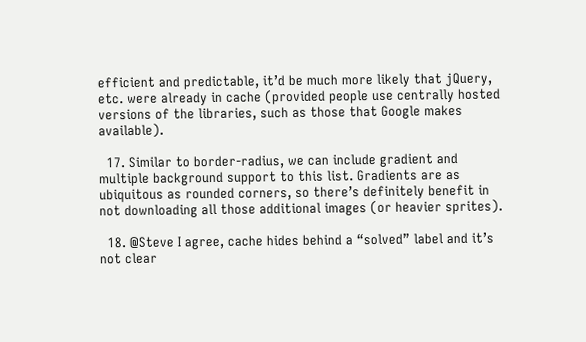efficient and predictable, it’d be much more likely that jQuery, etc. were already in cache (provided people use centrally hosted versions of the libraries, such as those that Google makes available).

  17. Similar to border-radius, we can include gradient and multiple background support to this list. Gradients are as ubiquitous as rounded corners, so there’s definitely benefit in not downloading all those additional images (or heavier sprites).

  18. @Steve I agree, cache hides behind a “solved” label and it’s not clear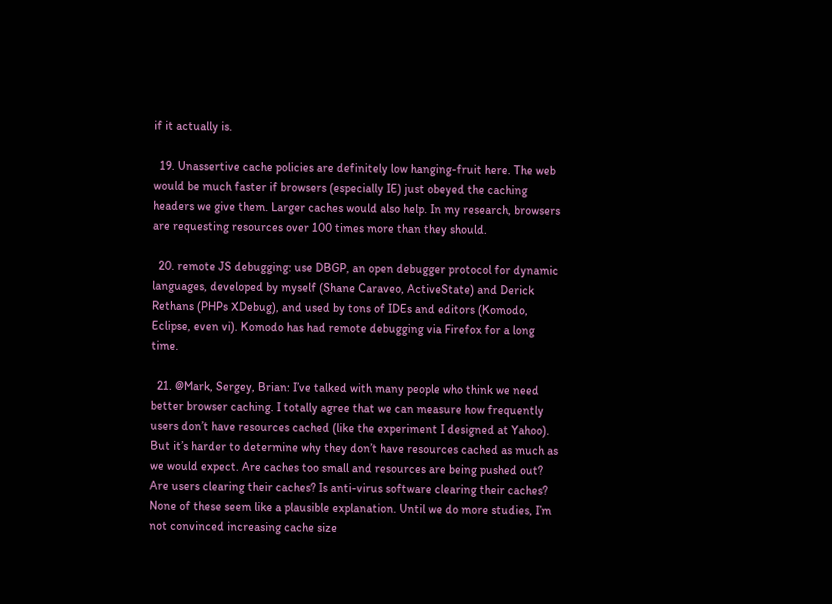if it actually is.

  19. Unassertive cache policies are definitely low hanging-fruit here. The web would be much faster if browsers (especially IE) just obeyed the caching headers we give them. Larger caches would also help. In my research, browsers are requesting resources over 100 times more than they should.

  20. remote JS debugging: use DBGP, an open debugger protocol for dynamic languages, developed by myself (Shane Caraveo, ActiveState) and Derick Rethans (PHPs XDebug), and used by tons of IDEs and editors (Komodo, Eclipse, even vi). Komodo has had remote debugging via Firefox for a long time.

  21. @Mark, Sergey, Brian: I’ve talked with many people who think we need better browser caching. I totally agree that we can measure how frequently users don’t have resources cached (like the experiment I designed at Yahoo). But it’s harder to determine why they don’t have resources cached as much as we would expect. Are caches too small and resources are being pushed out? Are users clearing their caches? Is anti-virus software clearing their caches? None of these seem like a plausible explanation. Until we do more studies, I’m not convinced increasing cache size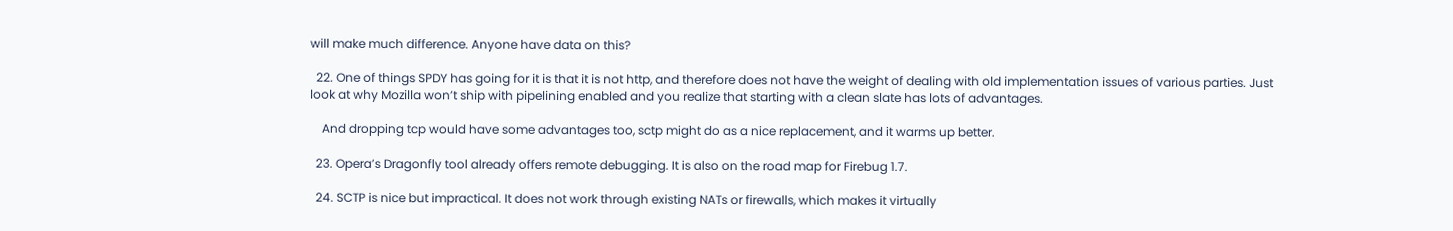will make much difference. Anyone have data on this?

  22. One of things SPDY has going for it is that it is not http, and therefore does not have the weight of dealing with old implementation issues of various parties. Just look at why Mozilla won’t ship with pipelining enabled and you realize that starting with a clean slate has lots of advantages.

    And dropping tcp would have some advantages too, sctp might do as a nice replacement, and it warms up better.

  23. Opera’s Dragonfly tool already offers remote debugging. It is also on the road map for Firebug 1.7.

  24. SCTP is nice but impractical. It does not work through existing NATs or firewalls, which makes it virtually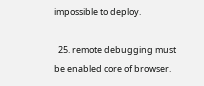impossible to deploy.

  25. remote debugging must be enabled core of browser.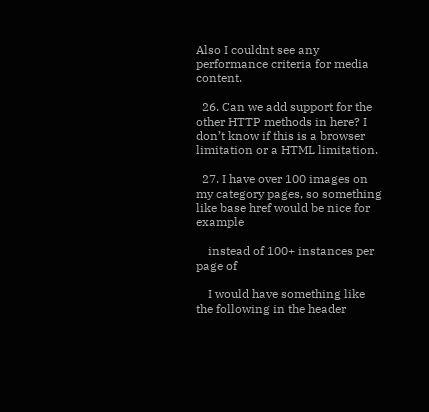Also I couldnt see any performance criteria for media content.

  26. Can we add support for the other HTTP methods in here? I don’t know if this is a browser limitation or a HTML limitation.

  27. I have over 100 images on my category pages, so something like base href would be nice for example

    instead of 100+ instances per page of

    I would have something like the following in the header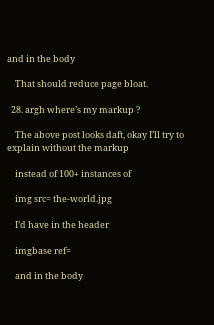and in the body

    That should reduce page bloat.

  28. argh where’s my markup ?

    The above post looks daft, okay I’ll try to explain without the markup

    instead of 100+ instances of

    img src= the-world.jpg

    I’d have in the header

    imgbase ref=

    and in the body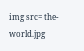img src= the-world.jpg